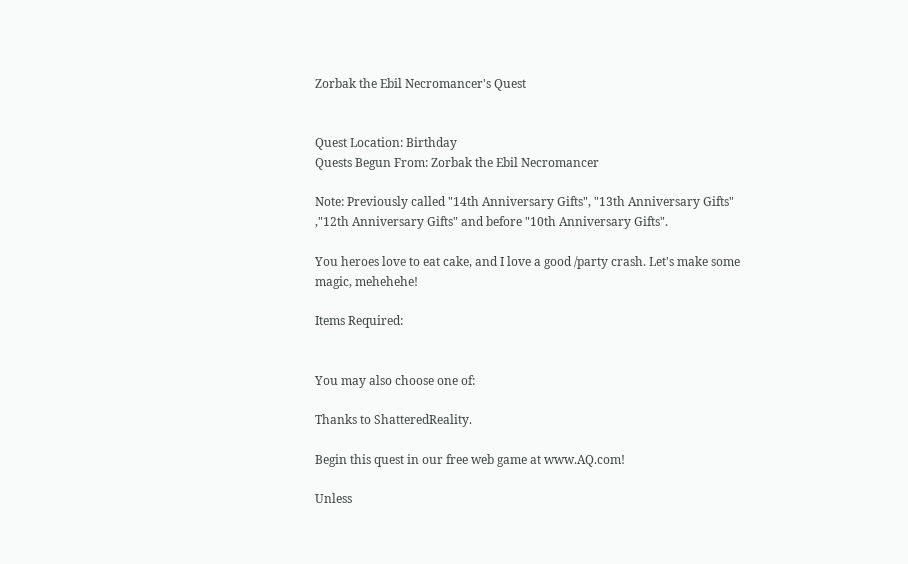Zorbak the Ebil Necromancer's Quest


Quest Location: Birthday
Quests Begun From: Zorbak the Ebil Necromancer

Note: Previously called "14th Anniversary Gifts", "13th Anniversary Gifts" ,"12th Anniversary Gifts" and before "10th Anniversary Gifts".

You heroes love to eat cake, and I love a good /party crash. Let's make some magic, mehehehe!

Items Required:


You may also choose one of:

Thanks to ShatteredReality.

Begin this quest in our free web game at www.AQ.com!

Unless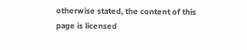otherwise stated, the content of this page is licensed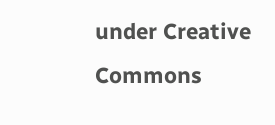under Creative Commons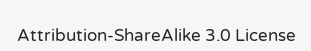Attribution-ShareAlike 3.0 License